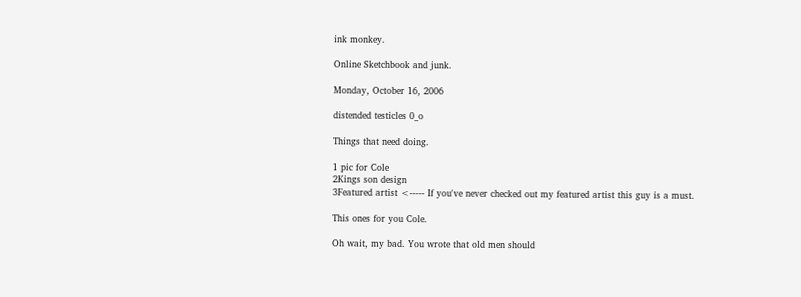ink monkey.

Online Sketchbook and junk.

Monday, October 16, 2006

distended testicles 0_o

Things that need doing.

1 pic for Cole
2Kings son design
3Featured artist <----- If you've never checked out my featured artist this guy is a must.

This ones for you Cole.

Oh wait, my bad. You wrote that old men should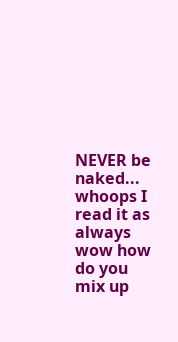NEVER be naked... whoops I read it as always wow how do you mix up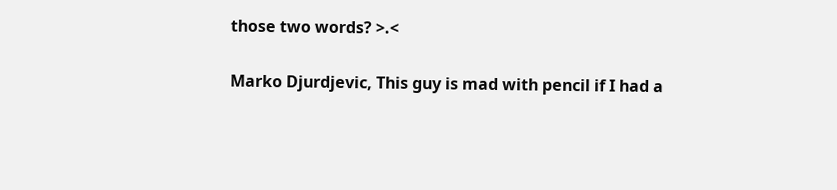those two words? >.<

Marko Djurdjevic, This guy is mad with pencil if I had a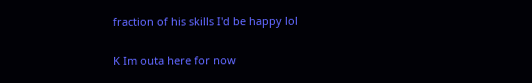fraction of his skills I'd be happy lol

K Im outa here for now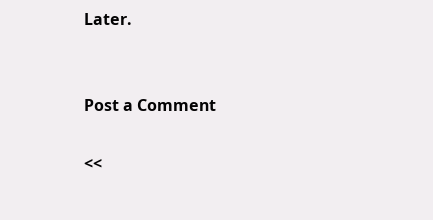Later.


Post a Comment

<<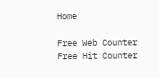Home

Free Web Counter
Free Hit Counter